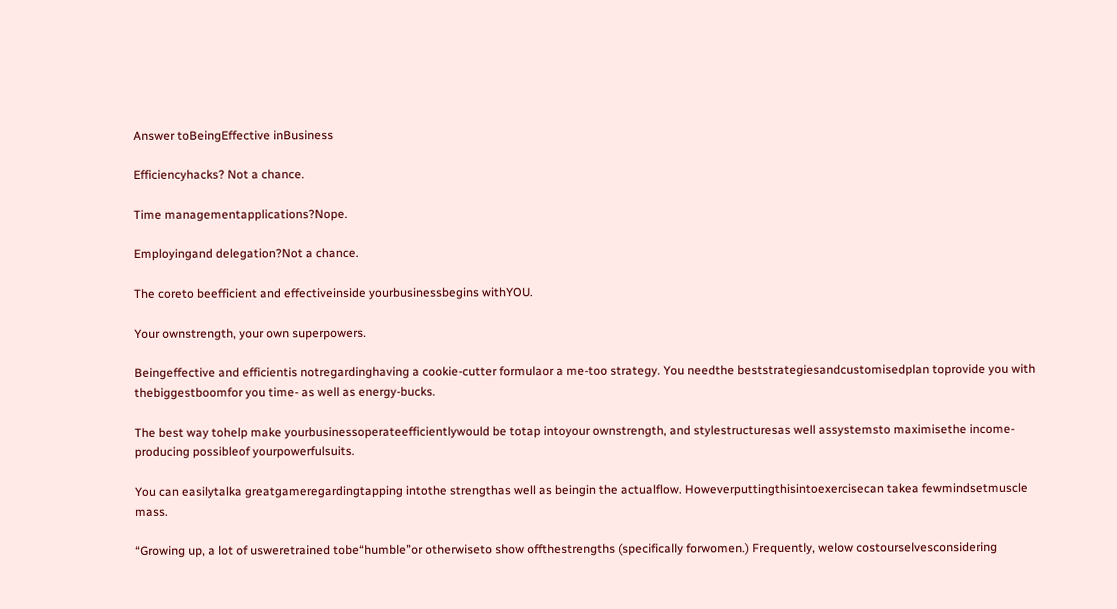Answer toBeingEffective inBusiness

Efficiencyhacks? Not a chance.

Time managementapplications?Nope.

Employingand delegation?Not a chance.

The coreto beefficient and effectiveinside yourbusinessbegins withYOU.

Your ownstrength, your own superpowers.

Beingeffective and efficientis notregardinghaving a cookie-cutter formulaor a me-too strategy. You needthe beststrategiesandcustomisedplan toprovide you with thebiggestboomfor you time- as well as energy-bucks.

The best way tohelp make yourbusinessoperateefficientlywould be totap intoyour ownstrength, and stylestructuresas well assystemsto maximisethe income-producing possibleof yourpowerfulsuits.

You can easilytalka greatgameregardingtapping intothe strengthas well as beingin the actualflow. Howeverputtingthisintoexercisecan takea fewmindsetmuscle mass.

“Growing up, a lot of usweretrained tobe“humble”or otherwiseto show offthestrengths (specifically forwomen.) Frequently, welow costourselvesconsidering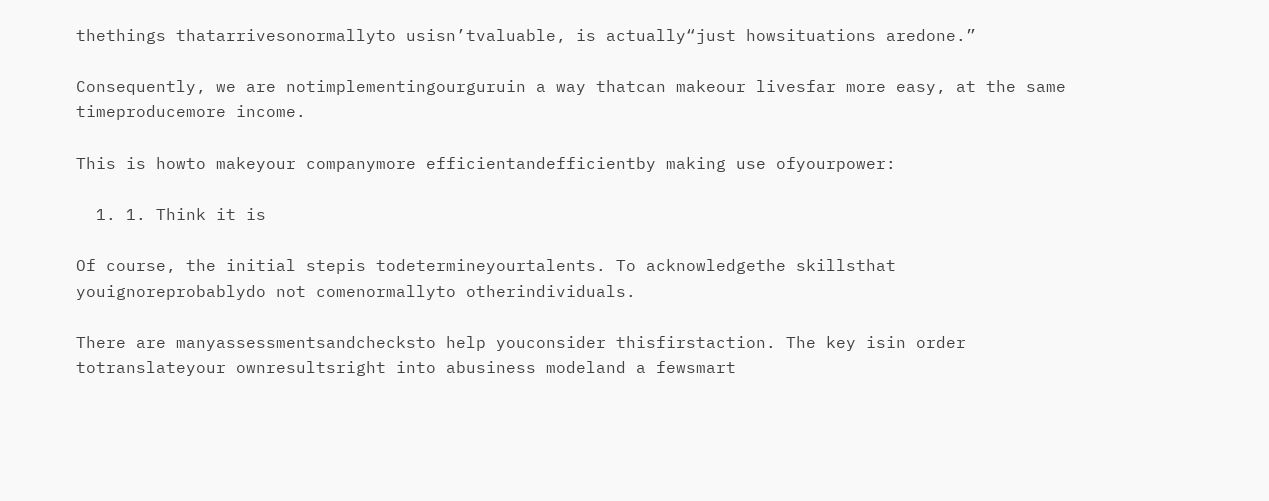thethings thatarrivesonormallyto usisn’tvaluable, is actually“just howsituations aredone.”

Consequently, we are notimplementingourguruin a way thatcan makeour livesfar more easy, at the same timeproducemore income.

This is howto makeyour companymore efficientandefficientby making use ofyourpower:

  1. 1. Think it is

Of course, the initial stepis todetermineyourtalents. To acknowledgethe skillsthat youignoreprobablydo not comenormallyto otherindividuals.

There are manyassessmentsandchecksto help youconsider thisfirstaction. The key isin order totranslateyour ownresultsright into abusiness modeland a fewsmart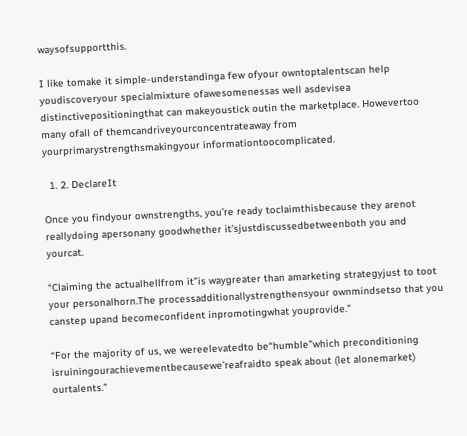waysofsupportthis.

I like tomake it simple-understandinga few ofyour owntoptalentscan help youdiscoveryour specialmixture ofawesomenessas well asdevisea distinctivepositioningthat can makeyoustick outin the marketplace. Howevertoo many ofall of themcandriveyourconcentrateaway from yourprimarystrengthsmakingyour informationtoocomplicated.

  1. 2. DeclareIt

Once you findyour ownstrengths, you’re ready toclaimthisbecause they arenot reallydoing apersonany goodwhether it’sjustdiscussedbetweenboth you and yourcat.

“Claiming the actualhellfrom it”is waygreater than amarketing strategyjust to toot your personalhorn.The processadditionallystrengthensyour ownmindsetso that you canstep upand becomeconfident inpromotingwhat youprovide.”

“For the majority of us, we wereelevatedto be“humble”which preconditioning isruiningourachievementbecausewe’reafraidto speak about (let alonemarket) ourtalents.”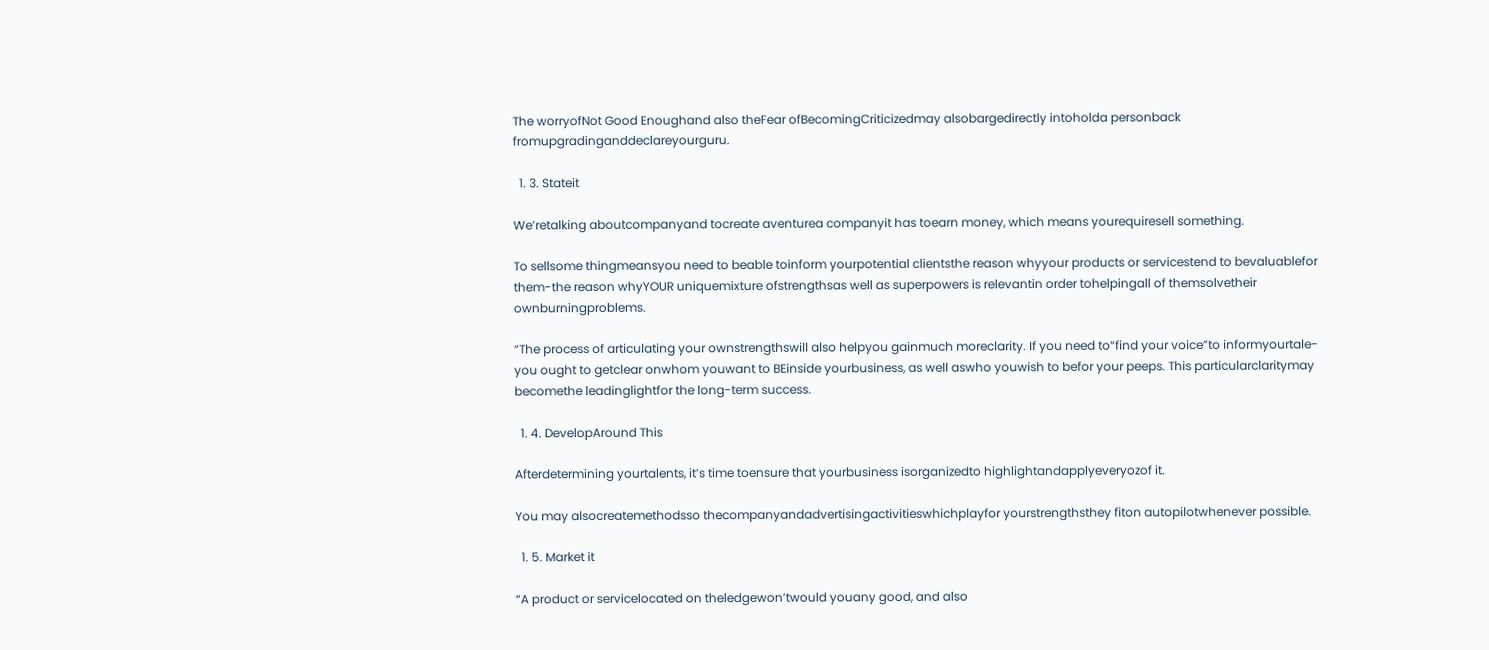The worryofNot Good Enoughand also theFear ofBecomingCriticizedmay alsobargedirectly intoholda personback fromupgradinganddeclareyourguru.

  1. 3. Stateit

We’retalking aboutcompanyand tocreate aventurea companyit has toearn money, which means yourequiresell something.

To sellsome thingmeansyou need to beable toinform yourpotential clientsthe reason whyyour products or servicestend to bevaluablefor them-the reason whyYOUR uniquemixture ofstrengthsas well as superpowers is relevantin order tohelpingall of themsolvetheir ownburningproblems.

“The process of articulating your ownstrengthswill also helpyou gainmuch moreclarity. If you need to“find your voice”to informyourtale-you ought to getclear onwhom youwant to BEinside yourbusiness, as well aswho youwish to befor your peeps. This particularclaritymay becomethe leadinglightfor the long-term success.

  1. 4. DevelopAround This

Afterdetermining yourtalents, it’s time toensure that yourbusiness isorganizedto highlightandapplyeveryozof it.

You may alsocreatemethodsso thecompanyandadvertisingactivitieswhichplayfor yourstrengthsthey fiton autopilotwhenever possible.

  1. 5. Market it

“A product or servicelocated on theledgewon’twould youany good, and also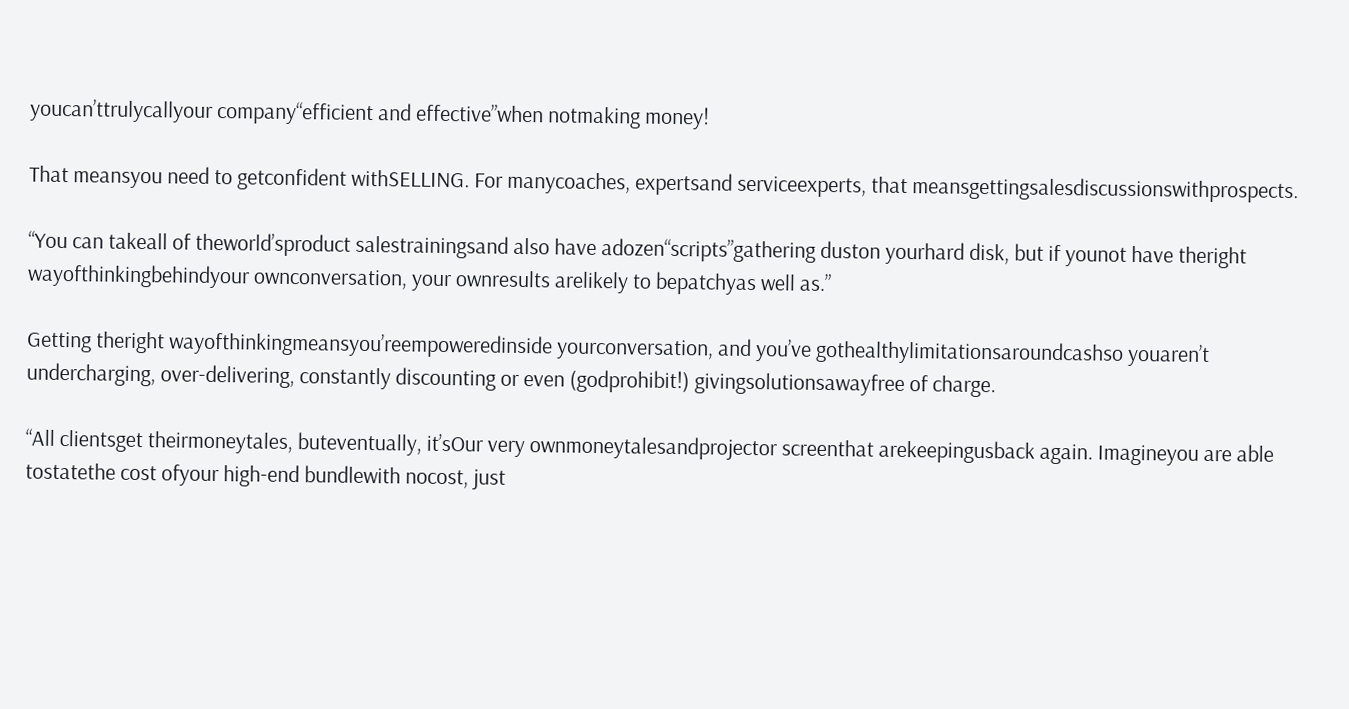youcan’ttrulycallyour company“efficient and effective”when notmaking money!

That meansyou need to getconfident withSELLING. For manycoaches, expertsand serviceexperts, that meansgettingsalesdiscussionswithprospects.

“You can takeall of theworld’sproduct salestrainingsand also have adozen“scripts”gathering duston yourhard disk, but if younot have theright wayofthinkingbehindyour ownconversation, your ownresults arelikely to bepatchyas well as.”

Getting theright wayofthinkingmeansyou’reempoweredinside yourconversation, and you’ve gothealthylimitationsaroundcashso youaren’t undercharging, over-delivering, constantly discounting or even (godprohibit!) givingsolutionsawayfree of charge.

“All clientsget theirmoneytales, buteventually, it’sOur very ownmoneytalesandprojector screenthat arekeepingusback again. Imagineyou are able tostatethe cost ofyour high-end bundlewith nocost, just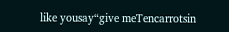like yousay“give meTencarrotsin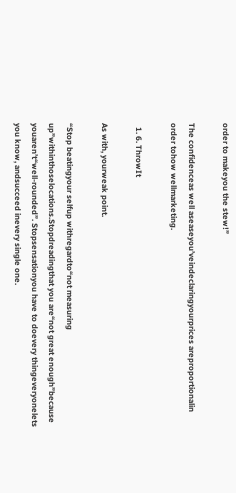order to makeyou the stew!”

The confidenceas well aseaseyou’veindeclaringyourprices areproportionalin order tohow wellmarketing.

  1. 6. ThrowIt

As with, yourweak point.

“Stop beatingyour selfup withregardto“not measuring up”withinthoselocations.Stopdreadingthat you are“not great enough”because youaren’t“well-rounded”. Stopsensationyou have to doevery thingeveryonelets you know, andsucceed inevery single one.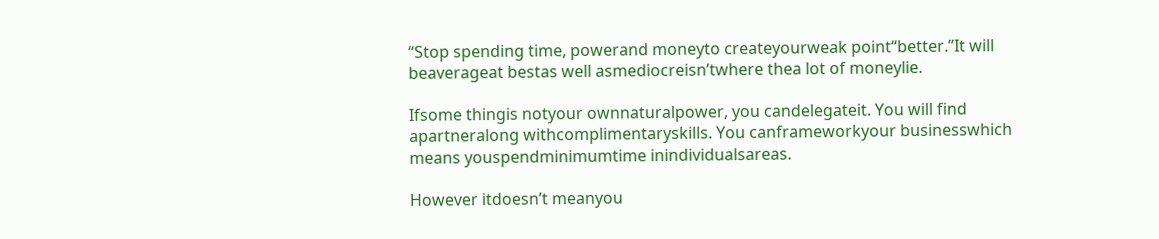“Stop spending time, powerand moneyto createyourweak point“better.”It will beaverageat bestas well asmediocreisn’twhere thea lot of moneylie.

Ifsome thingis notyour ownnaturalpower, you candelegateit. You will find apartneralong withcomplimentaryskills. You canframeworkyour businesswhich means youspendminimumtime inindividualsareas.

However itdoesn’t meanyou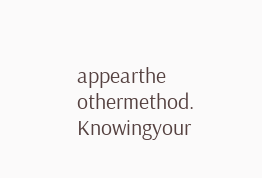appearthe othermethod. Knowingyour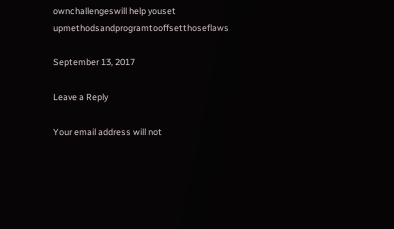ownchallengeswill help youset upmethodsandprogramtooffsetthoseflaws

September 13, 2017

Leave a Reply

Your email address will not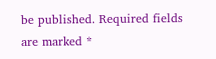be published. Required fields are marked *